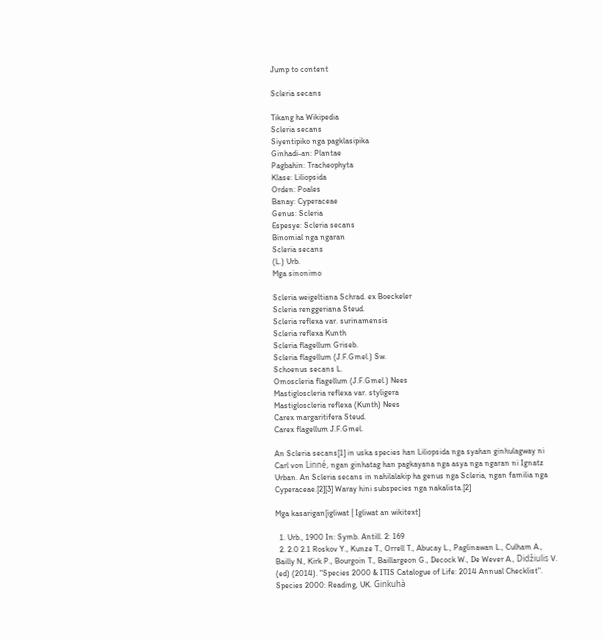Jump to content

Scleria secans

Tikang ha Wikipedia
Scleria secans
Siyentipiko nga pagklasipika
Ginhadi-an: Plantae
Pagbahin: Tracheophyta
Klase: Liliopsida
Orden: Poales
Banay: Cyperaceae
Genus: Scleria
Espesye: Scleria secans
Binomial nga ngaran
Scleria secans
(L.) Urb.
Mga sinonimo

Scleria weigeltiana Schrad. ex Boeckeler
Scleria renggeriana Steud.
Scleria reflexa var. surinamensis
Scleria reflexa Kunth
Scleria flagellum Griseb.
Scleria flagellum (J.F.Gmel.) Sw.
Schoenus secans L.
Omoscleria flagellum (J.F.Gmel.) Nees
Mastigloscleria reflexa var. styligera
Mastigloscleria reflexa (Kunth) Nees
Carex margaritifera Steud.
Carex flagellum J.F.Gmel.

An Scleria secans[1] in uska species han Liliopsida nga syahan ginhulagway ni Carl von Linné, ngan ginhatag han pagkayana nga asya nga ngaran ni Ignatz Urban. An Scleria secans in nahilalakip ha genus nga Scleria, ngan familia nga Cyperaceae.[2][3] Waray hini subspecies nga nakalista.[2]

Mga kasarigan[igliwat | Igliwat an wikitext]

  1. Urb., 1900 In: Symb. Antill. 2: 169
  2. 2.0 2.1 Roskov Y., Kunze T., Orrell T., Abucay L., Paglinawan L., Culham A., Bailly N., Kirk P., Bourgoin T., Baillargeon G., Decock W., De Wever A., Didžiulis V. (ed) (2014). "Species 2000 & ITIS Catalogue of Life: 2014 Annual Checklist". Species 2000: Reading, UK. Ginkuhà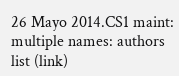26 Mayo 2014.CS1 maint: multiple names: authors list (link)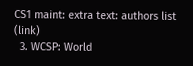CS1 maint: extra text: authors list (link)
  3. WCSP: World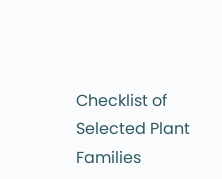Checklist of Selected Plant Families